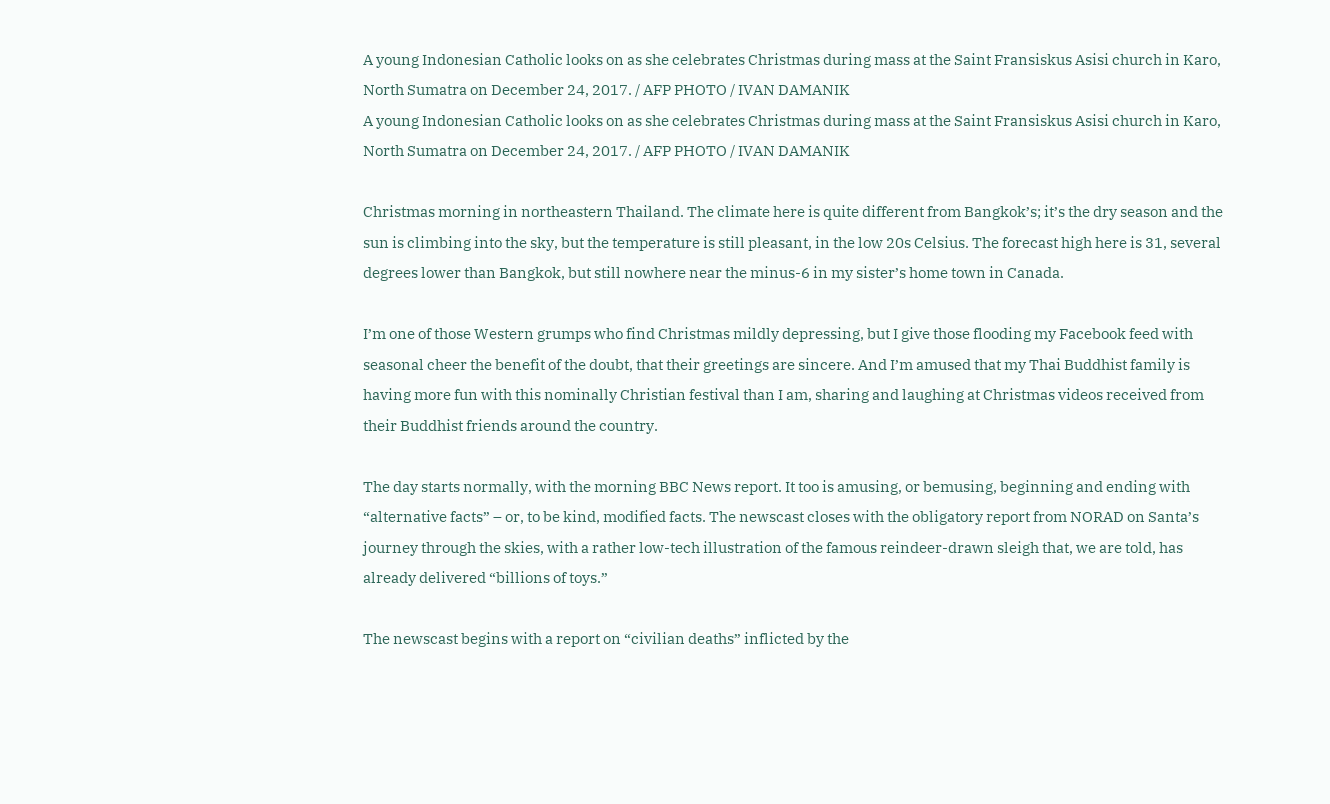A young Indonesian Catholic looks on as she celebrates Christmas during mass at the Saint Fransiskus Asisi church in Karo, North Sumatra on December 24, 2017. / AFP PHOTO / IVAN DAMANIK
A young Indonesian Catholic looks on as she celebrates Christmas during mass at the Saint Fransiskus Asisi church in Karo, North Sumatra on December 24, 2017. / AFP PHOTO / IVAN DAMANIK

Christmas morning in northeastern Thailand. The climate here is quite different from Bangkok’s; it’s the dry season and the sun is climbing into the sky, but the temperature is still pleasant, in the low 20s Celsius. The forecast high here is 31, several degrees lower than Bangkok, but still nowhere near the minus-6 in my sister’s home town in Canada.

I’m one of those Western grumps who find Christmas mildly depressing, but I give those flooding my Facebook feed with seasonal cheer the benefit of the doubt, that their greetings are sincere. And I’m amused that my Thai Buddhist family is having more fun with this nominally Christian festival than I am, sharing and laughing at Christmas videos received from their Buddhist friends around the country.

The day starts normally, with the morning BBC News report. It too is amusing, or bemusing, beginning and ending with “alternative facts” – or, to be kind, modified facts. The newscast closes with the obligatory report from NORAD on Santa’s journey through the skies, with a rather low-tech illustration of the famous reindeer-drawn sleigh that, we are told, has already delivered “billions of toys.”

The newscast begins with a report on “civilian deaths” inflicted by the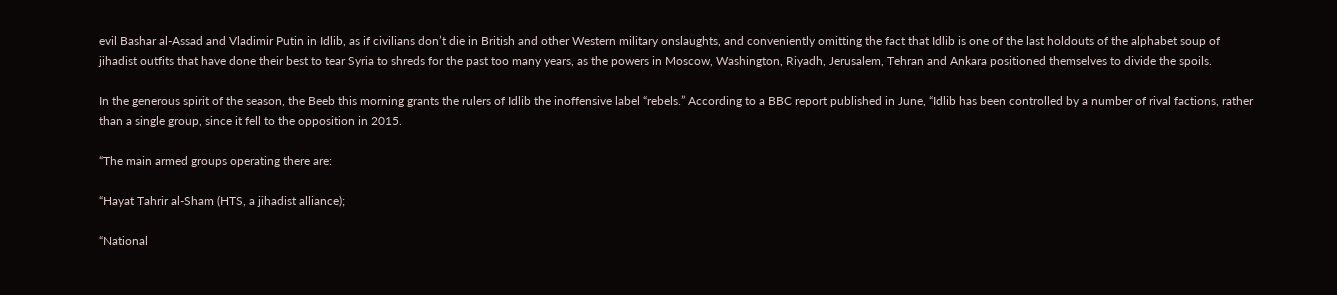evil Bashar al-Assad and Vladimir Putin in Idlib, as if civilians don’t die in British and other Western military onslaughts, and conveniently omitting the fact that Idlib is one of the last holdouts of the alphabet soup of jihadist outfits that have done their best to tear Syria to shreds for the past too many years, as the powers in Moscow, Washington, Riyadh, Jerusalem, Tehran and Ankara positioned themselves to divide the spoils.

In the generous spirit of the season, the Beeb this morning grants the rulers of Idlib the inoffensive label “rebels.” According to a BBC report published in June, “Idlib has been controlled by a number of rival factions, rather than a single group, since it fell to the opposition in 2015.

“The main armed groups operating there are:

“Hayat Tahrir al-Sham (HTS, a jihadist alliance);

“National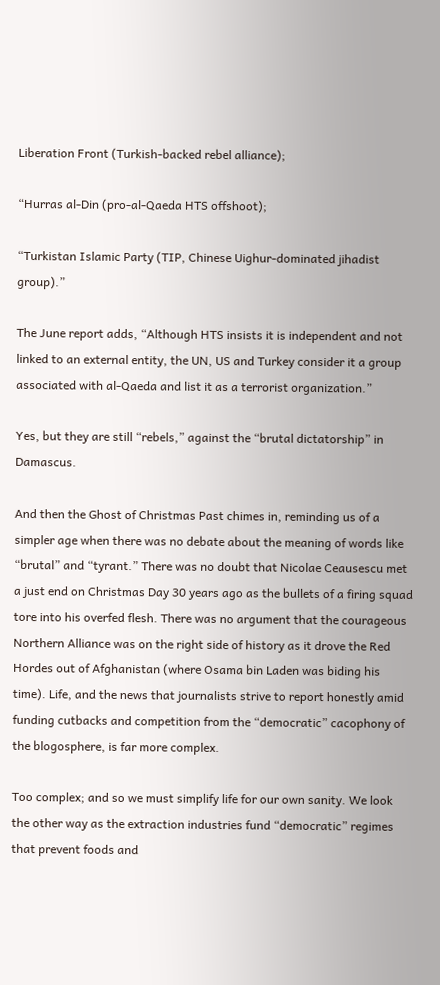Liberation Front (Turkish-backed rebel alliance);

“Hurras al-Din (pro-al-Qaeda HTS offshoot);

“Turkistan Islamic Party (TIP, Chinese Uighur-dominated jihadist group).”

The June report adds, “Although HTS insists it is independent and not linked to an external entity, the UN, US and Turkey consider it a group associated with al-Qaeda and list it as a terrorist organization.”

Yes, but they are still “rebels,” against the “brutal dictatorship” in Damascus.

And then the Ghost of Christmas Past chimes in, reminding us of a simpler age when there was no debate about the meaning of words like “brutal” and “tyrant.” There was no doubt that Nicolae Ceausescu met a just end on Christmas Day 30 years ago as the bullets of a firing squad tore into his overfed flesh. There was no argument that the courageous Northern Alliance was on the right side of history as it drove the Red Hordes out of Afghanistan (where Osama bin Laden was biding his time). Life, and the news that journalists strive to report honestly amid funding cutbacks and competition from the “democratic” cacophony of the blogosphere, is far more complex.

Too complex; and so we must simplify life for our own sanity. We look the other way as the extraction industries fund “democratic” regimes that prevent foods and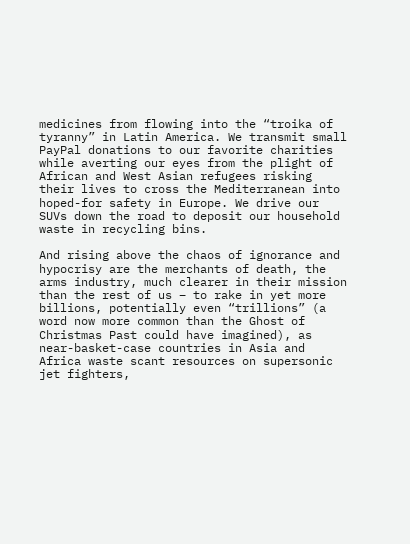medicines from flowing into the “troika of tyranny” in Latin America. We transmit small PayPal donations to our favorite charities while averting our eyes from the plight of African and West Asian refugees risking their lives to cross the Mediterranean into hoped-for safety in Europe. We drive our SUVs down the road to deposit our household waste in recycling bins.

And rising above the chaos of ignorance and hypocrisy are the merchants of death, the arms industry, much clearer in their mission than the rest of us – to rake in yet more billions, potentially even “trillions” (a word now more common than the Ghost of Christmas Past could have imagined), as near-basket-case countries in Asia and Africa waste scant resources on supersonic jet fighters,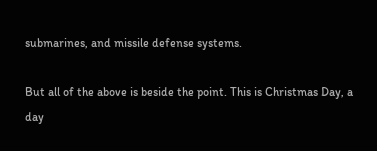submarines, and missile defense systems.

But all of the above is beside the point. This is Christmas Day, a day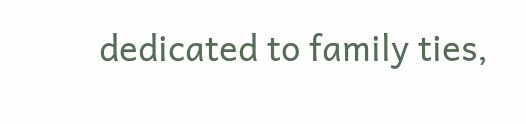dedicated to family ties,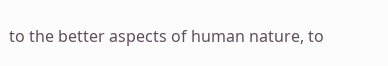to the better aspects of human nature, to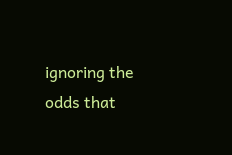ignoring the odds that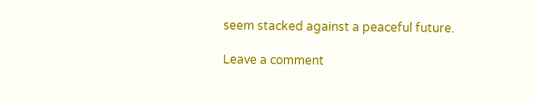seem stacked against a peaceful future.

Leave a comment